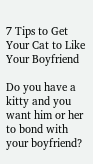7 Tips to Get Your Cat to Like Your Boyfriend

Do you have a kitty and you want him or her to bond with your boyfriend?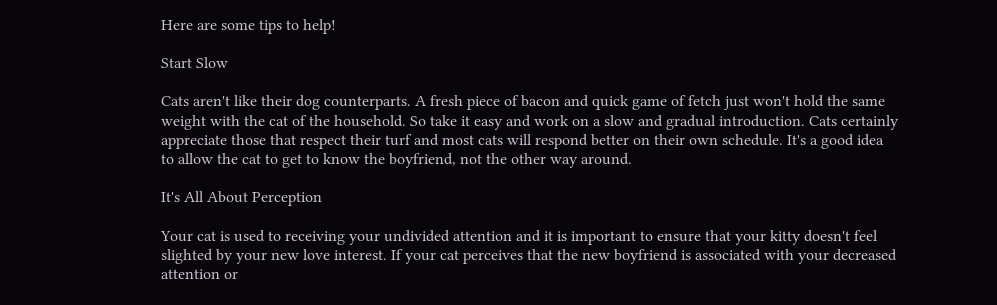Here are some tips to help!

Start Slow

Cats aren't like their dog counterparts. A fresh piece of bacon and quick game of fetch just won't hold the same weight with the cat of the household. So take it easy and work on a slow and gradual introduction. Cats certainly appreciate those that respect their turf and most cats will respond better on their own schedule. It's a good idea to allow the cat to get to know the boyfriend, not the other way around.

It's All About Perception

Your cat is used to receiving your undivided attention and it is important to ensure that your kitty doesn't feel slighted by your new love interest. If your cat perceives that the new boyfriend is associated with your decreased attention or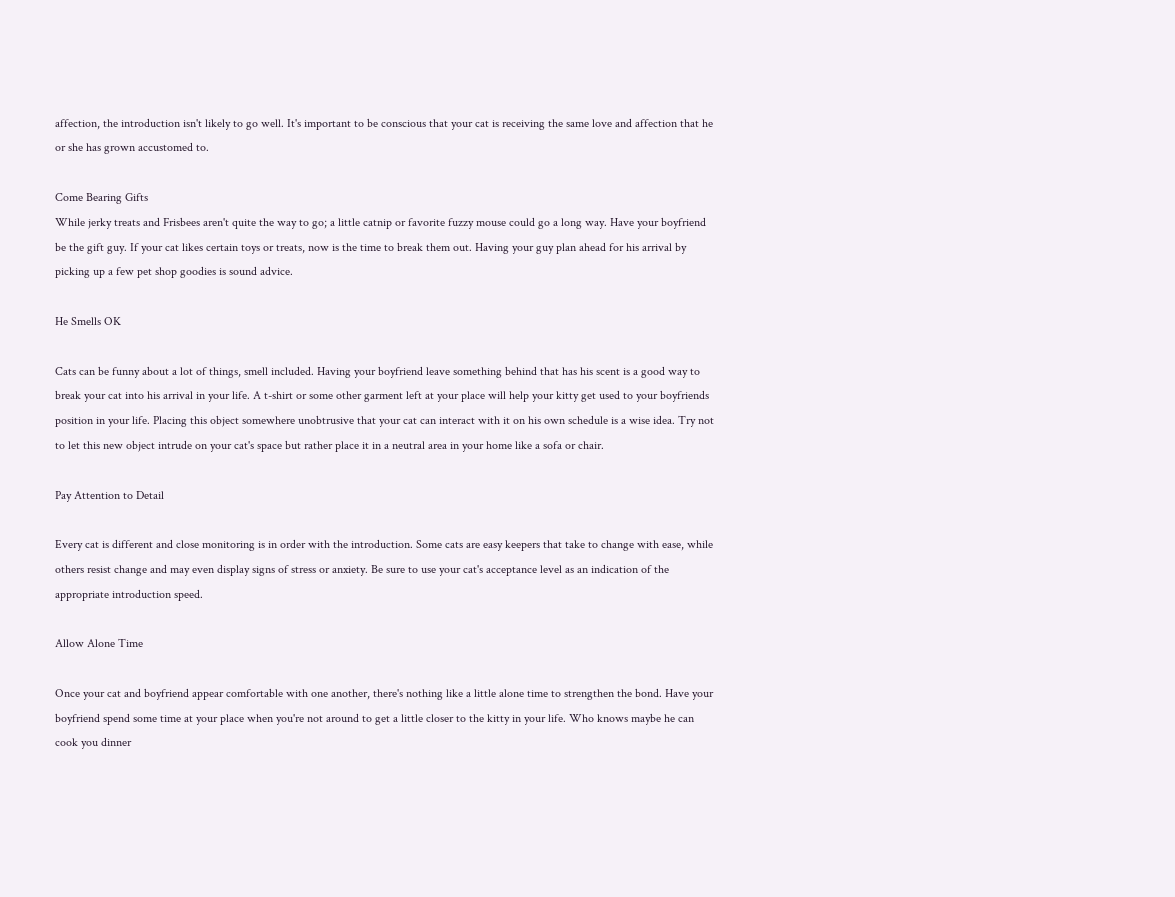affection, the introduction isn't likely to go well. It's important to be conscious that your cat is receiving the same love and affection that he or she has grown accustomed to.

Come Bearing Gifts
While jerky treats and Frisbees aren't quite the way to go; a little catnip or favorite fuzzy mouse could go a long way. Have your boyfriend be the gift guy. If your cat likes certain toys or treats, now is the time to break them out. Having your guy plan ahead for his arrival by picking up a few pet shop goodies is sound advice.

He Smells OK

Cats can be funny about a lot of things, smell included. Having your boyfriend leave something behind that has his scent is a good way to break your cat into his arrival in your life. A t-shirt or some other garment left at your place will help your kitty get used to your boyfriends position in your life. Placing this object somewhere unobtrusive that your cat can interact with it on his own schedule is a wise idea. Try not to let this new object intrude on your cat's space but rather place it in a neutral area in your home like a sofa or chair.

Pay Attention to Detail

Every cat is different and close monitoring is in order with the introduction. Some cats are easy keepers that take to change with ease, while others resist change and may even display signs of stress or anxiety. Be sure to use your cat's acceptance level as an indication of the appropriate introduction speed.

Allow Alone Time

Once your cat and boyfriend appear comfortable with one another, there's nothing like a little alone time to strengthen the bond. Have your boyfriend spend some time at your place when you're not around to get a little closer to the kitty in your life. Who knows maybe he can cook you dinner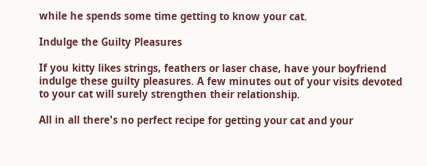while he spends some time getting to know your cat.

Indulge the Guilty Pleasures

If you kitty likes strings, feathers or laser chase, have your boyfriend indulge these guilty pleasures. A few minutes out of your visits devoted to your cat will surely strengthen their relationship.

All in all there's no perfect recipe for getting your cat and your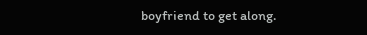boyfriend to get along.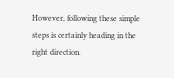However, following these simple steps is certainly heading in the right direction.